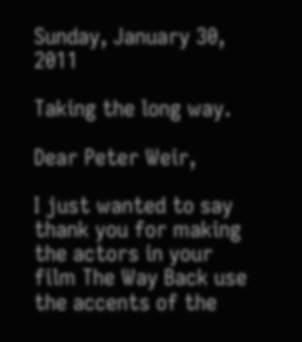Sunday, January 30, 2011

Taking the long way.

Dear Peter Weir,

I just wanted to say thank you for making the actors in your film The Way Back use the accents of the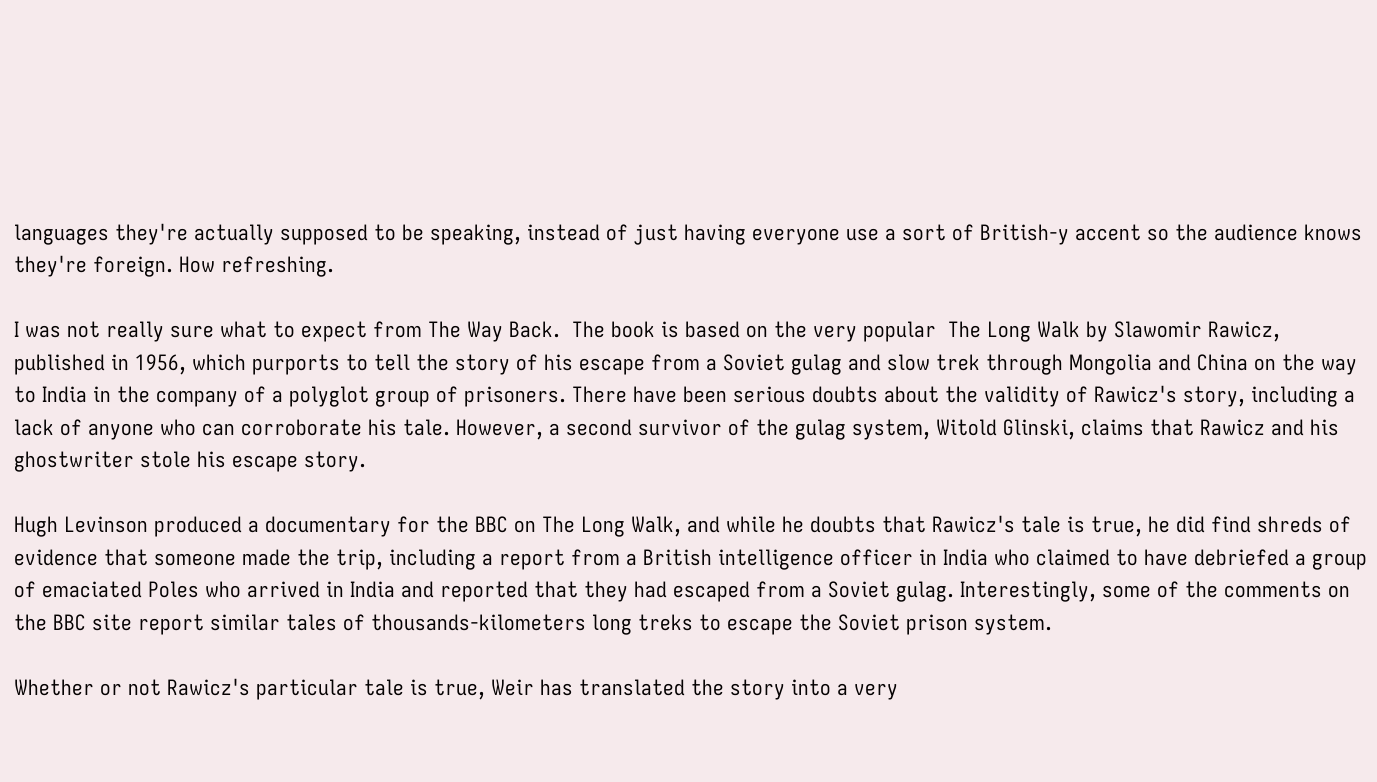languages they're actually supposed to be speaking, instead of just having everyone use a sort of British-y accent so the audience knows they're foreign. How refreshing.

I was not really sure what to expect from The Way Back.  The book is based on the very popular  The Long Walk by Slawomir Rawicz, published in 1956, which purports to tell the story of his escape from a Soviet gulag and slow trek through Mongolia and China on the way to India in the company of a polyglot group of prisoners. There have been serious doubts about the validity of Rawicz's story, including a lack of anyone who can corroborate his tale. However, a second survivor of the gulag system, Witold Glinski, claims that Rawicz and his ghostwriter stole his escape story.

Hugh Levinson produced a documentary for the BBC on The Long Walk, and while he doubts that Rawicz's tale is true, he did find shreds of evidence that someone made the trip, including a report from a British intelligence officer in India who claimed to have debriefed a group of emaciated Poles who arrived in India and reported that they had escaped from a Soviet gulag. Interestingly, some of the comments on the BBC site report similar tales of thousands-kilometers long treks to escape the Soviet prison system.

Whether or not Rawicz's particular tale is true, Weir has translated the story into a very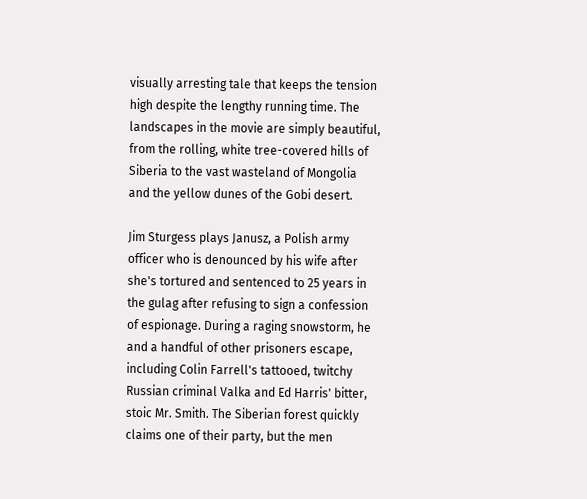visually arresting tale that keeps the tension high despite the lengthy running time. The landscapes in the movie are simply beautiful, from the rolling, white tree-covered hills of Siberia to the vast wasteland of Mongolia and the yellow dunes of the Gobi desert.

Jim Sturgess plays Janusz, a Polish army officer who is denounced by his wife after she's tortured and sentenced to 25 years in the gulag after refusing to sign a confession of espionage. During a raging snowstorm, he and a handful of other prisoners escape, including Colin Farrell's tattooed, twitchy Russian criminal Valka and Ed Harris' bitter, stoic Mr. Smith. The Siberian forest quickly claims one of their party, but the men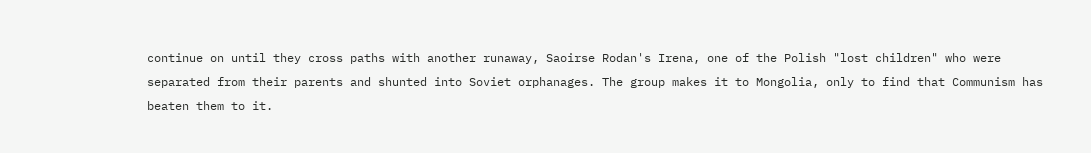continue on until they cross paths with another runaway, Saoirse Rodan's Irena, one of the Polish "lost children" who were separated from their parents and shunted into Soviet orphanages. The group makes it to Mongolia, only to find that Communism has beaten them to it.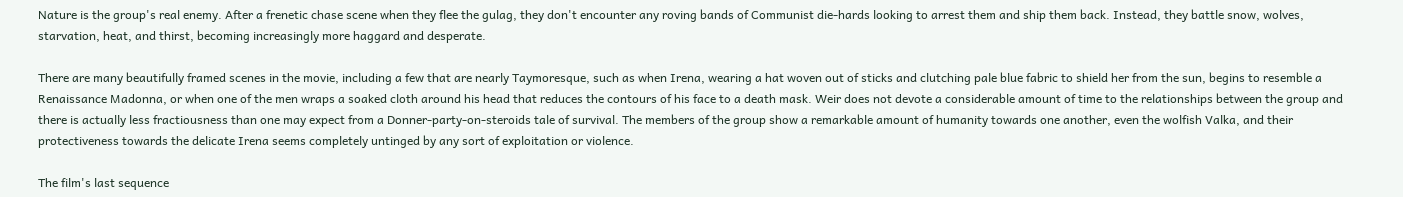Nature is the group's real enemy. After a frenetic chase scene when they flee the gulag, they don't encounter any roving bands of Communist die-hards looking to arrest them and ship them back. Instead, they battle snow, wolves, starvation, heat, and thirst, becoming increasingly more haggard and desperate.

There are many beautifully framed scenes in the movie, including a few that are nearly Taymoresque, such as when Irena, wearing a hat woven out of sticks and clutching pale blue fabric to shield her from the sun, begins to resemble a Renaissance Madonna, or when one of the men wraps a soaked cloth around his head that reduces the contours of his face to a death mask. Weir does not devote a considerable amount of time to the relationships between the group and there is actually less fractiousness than one may expect from a Donner-party-on-steroids tale of survival. The members of the group show a remarkable amount of humanity towards one another, even the wolfish Valka, and their protectiveness towards the delicate Irena seems completely untinged by any sort of exploitation or violence.

The film's last sequence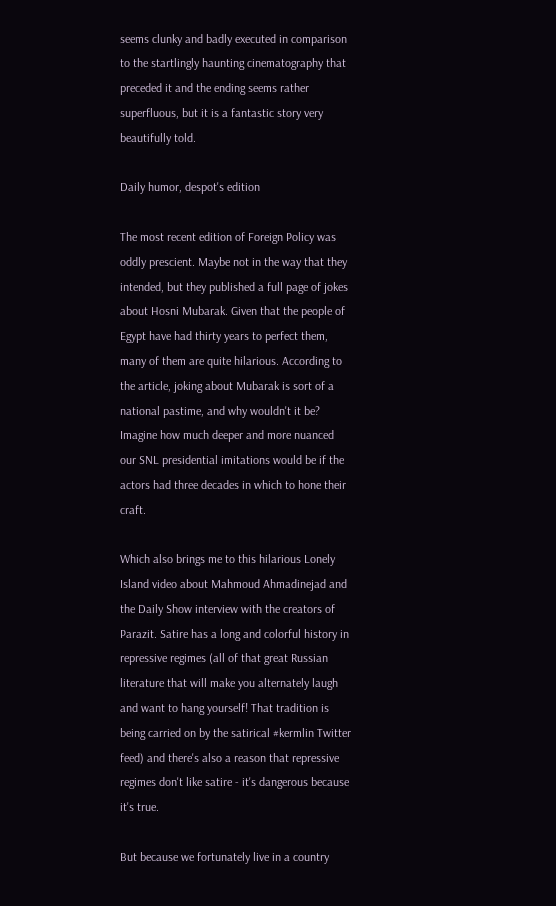seems clunky and badly executed in comparison to the startlingly haunting cinematography that preceded it and the ending seems rather superfluous, but it is a fantastic story very beautifully told.

Daily humor, despot's edition

The most recent edition of Foreign Policy was oddly prescient. Maybe not in the way that they intended, but they published a full page of jokes about Hosni Mubarak. Given that the people of Egypt have had thirty years to perfect them, many of them are quite hilarious. According to the article, joking about Mubarak is sort of a national pastime, and why wouldn't it be? Imagine how much deeper and more nuanced our SNL presidential imitations would be if the actors had three decades in which to hone their craft.

Which also brings me to this hilarious Lonely Island video about Mahmoud Ahmadinejad and the Daily Show interview with the creators of Parazit. Satire has a long and colorful history in repressive regimes (all of that great Russian literature that will make you alternately laugh and want to hang yourself! That tradition is being carried on by the satirical #kermlin Twitter feed) and there's also a reason that repressive regimes don't like satire - it's dangerous because it's true.

But because we fortunately live in a country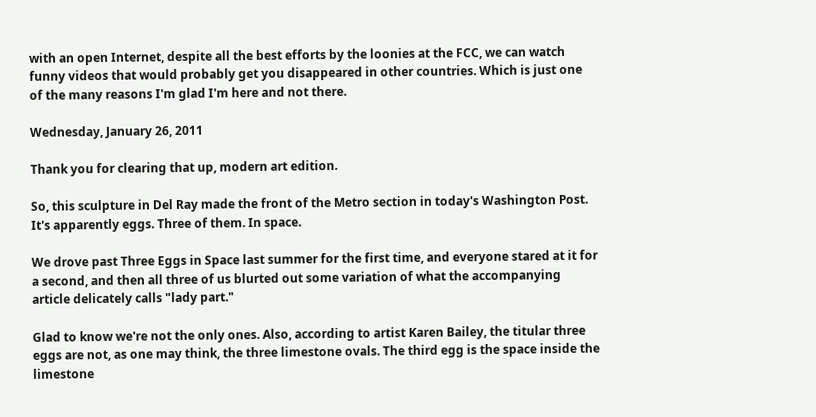with an open Internet, despite all the best efforts by the loonies at the FCC, we can watch funny videos that would probably get you disappeared in other countries. Which is just one of the many reasons I'm glad I'm here and not there.

Wednesday, January 26, 2011

Thank you for clearing that up, modern art edition.

So, this sculpture in Del Ray made the front of the Metro section in today's Washington Post. It's apparently eggs. Three of them. In space.

We drove past Three Eggs in Space last summer for the first time, and everyone stared at it for a second, and then all three of us blurted out some variation of what the accompanying article delicately calls "lady part."

Glad to know we're not the only ones. Also, according to artist Karen Bailey, the titular three eggs are not, as one may think, the three limestone ovals. The third egg is the space inside the limestone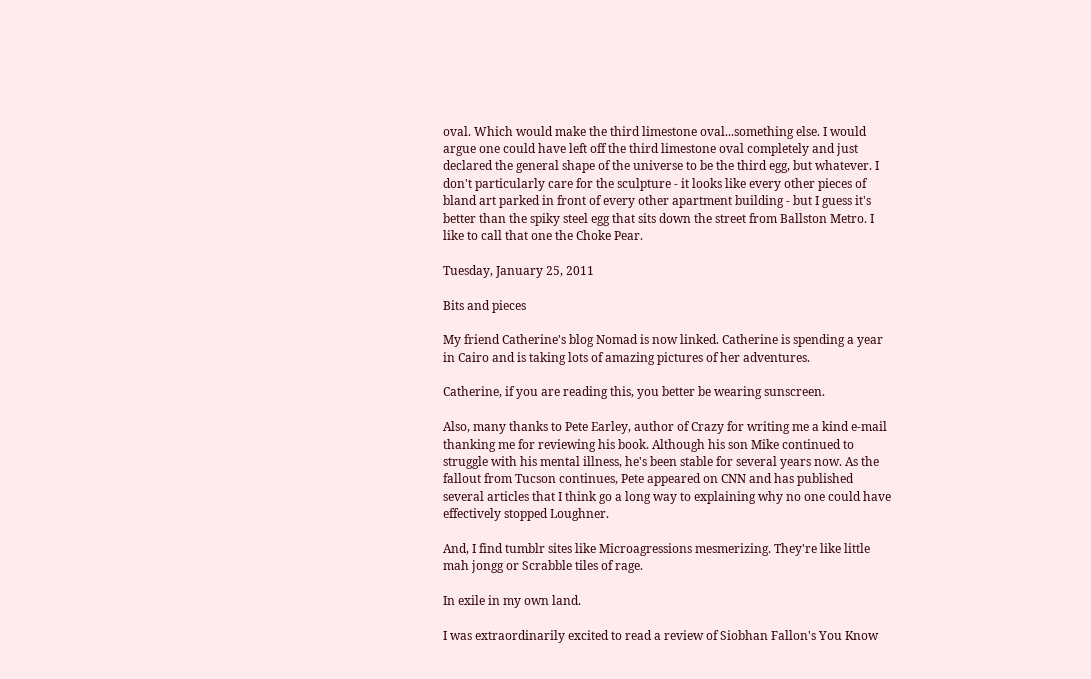oval. Which would make the third limestone oval...something else. I would argue one could have left off the third limestone oval completely and just declared the general shape of the universe to be the third egg, but whatever. I don't particularly care for the sculpture - it looks like every other pieces of bland art parked in front of every other apartment building - but I guess it's better than the spiky steel egg that sits down the street from Ballston Metro. I like to call that one the Choke Pear.

Tuesday, January 25, 2011

Bits and pieces

My friend Catherine's blog Nomad is now linked. Catherine is spending a year in Cairo and is taking lots of amazing pictures of her adventures.

Catherine, if you are reading this, you better be wearing sunscreen.

Also, many thanks to Pete Earley, author of Crazy for writing me a kind e-mail thanking me for reviewing his book. Although his son Mike continued to struggle with his mental illness, he's been stable for several years now. As the fallout from Tucson continues, Pete appeared on CNN and has published several articles that I think go a long way to explaining why no one could have effectively stopped Loughner.

And, I find tumblr sites like Microagressions mesmerizing. They're like little mah jongg or Scrabble tiles of rage.

In exile in my own land.

I was extraordinarily excited to read a review of Siobhan Fallon's You Know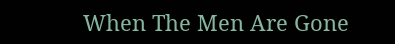When The Men Are Gone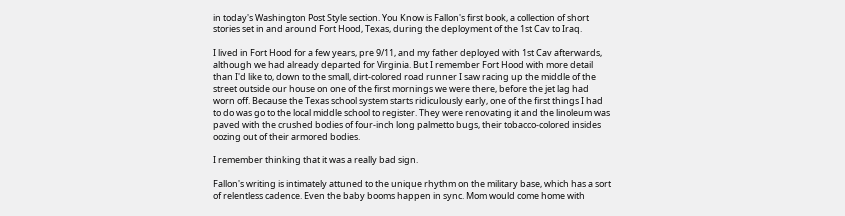in today's Washington Post Style section. You Know is Fallon's first book, a collection of short stories set in and around Fort Hood, Texas, during the deployment of the 1st Cav to Iraq.

I lived in Fort Hood for a few years, pre 9/11, and my father deployed with 1st Cav afterwards, although we had already departed for Virginia. But I remember Fort Hood with more detail than I'd like to, down to the small, dirt-colored road runner I saw racing up the middle of the street outside our house on one of the first mornings we were there, before the jet lag had worn off. Because the Texas school system starts ridiculously early, one of the first things I had to do was go to the local middle school to register. They were renovating it and the linoleum was paved with the crushed bodies of four-inch long palmetto bugs, their tobacco-colored insides oozing out of their armored bodies.

I remember thinking that it was a really bad sign.

Fallon's writing is intimately attuned to the unique rhythm on the military base, which has a sort of relentless cadence. Even the baby booms happen in sync. Mom would come home with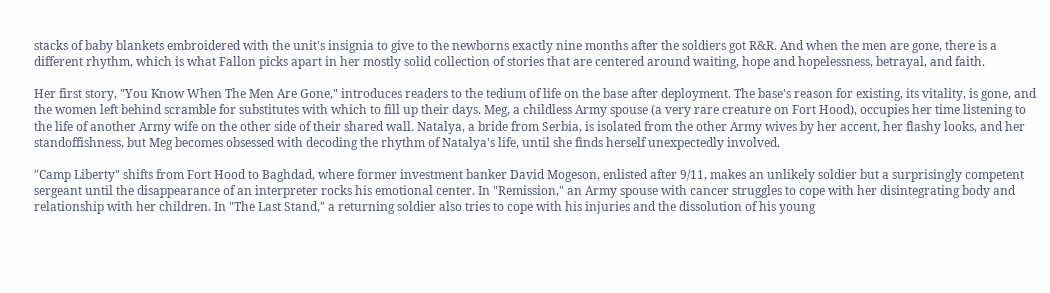stacks of baby blankets embroidered with the unit's insignia to give to the newborns exactly nine months after the soldiers got R&R. And when the men are gone, there is a different rhythm, which is what Fallon picks apart in her mostly solid collection of stories that are centered around waiting, hope and hopelessness, betrayal, and faith.

Her first story, "You Know When The Men Are Gone," introduces readers to the tedium of life on the base after deployment. The base's reason for existing, its vitality, is gone, and the women left behind scramble for substitutes with which to fill up their days. Meg, a childless Army spouse (a very rare creature on Fort Hood), occupies her time listening to the life of another Army wife on the other side of their shared wall. Natalya, a bride from Serbia, is isolated from the other Army wives by her accent, her flashy looks, and her standoffishness, but Meg becomes obsessed with decoding the rhythm of Natalya's life, until she finds herself unexpectedly involved.

"Camp Liberty" shifts from Fort Hood to Baghdad, where former investment banker David Mogeson, enlisted after 9/11, makes an unlikely soldier but a surprisingly competent sergeant until the disappearance of an interpreter rocks his emotional center. In "Remission," an Army spouse with cancer struggles to cope with her disintegrating body and relationship with her children. In "The Last Stand," a returning soldier also tries to cope with his injuries and the dissolution of his young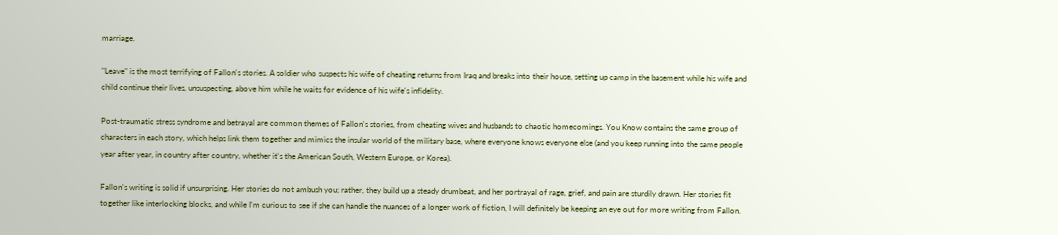marriage.

"Leave" is the most terrifying of Fallon's stories. A soldier who suspects his wife of cheating returns from Iraq and breaks into their house, setting up camp in the basement while his wife and child continue their lives, unsuspecting, above him while he waits for evidence of his wife's infidelity.

Post-traumatic stress syndrome and betrayal are common themes of Fallon's stories, from cheating wives and husbands to chaotic homecomings. You Know contains the same group of characters in each story, which helps link them together and mimics the insular world of the military base, where everyone knows everyone else (and you keep running into the same people year after year, in country after country, whether it's the American South, Western Europe, or Korea).

Fallon's writing is solid if unsurprising. Her stories do not ambush you; rather, they build up a steady drumbeat, and her portrayal of rage, grief, and pain are sturdily drawn. Her stories fit together like interlocking blocks, and while I'm curious to see if she can handle the nuances of a longer work of fiction, I will definitely be keeping an eye out for more writing from Fallon.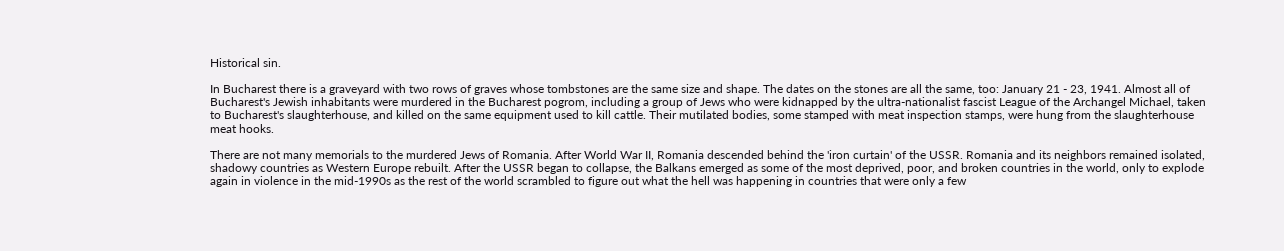Historical sin.

In Bucharest there is a graveyard with two rows of graves whose tombstones are the same size and shape. The dates on the stones are all the same, too: January 21 - 23, 1941. Almost all of Bucharest's Jewish inhabitants were murdered in the Bucharest pogrom, including a group of Jews who were kidnapped by the ultra-nationalist fascist League of the Archangel Michael, taken to Bucharest's slaughterhouse, and killed on the same equipment used to kill cattle. Their mutilated bodies, some stamped with meat inspection stamps, were hung from the slaughterhouse meat hooks.

There are not many memorials to the murdered Jews of Romania. After World War II, Romania descended behind the 'iron curtain' of the USSR. Romania and its neighbors remained isolated, shadowy countries as Western Europe rebuilt. After the USSR began to collapse, the Balkans emerged as some of the most deprived, poor, and broken countries in the world, only to explode again in violence in the mid-1990s as the rest of the world scrambled to figure out what the hell was happening in countries that were only a few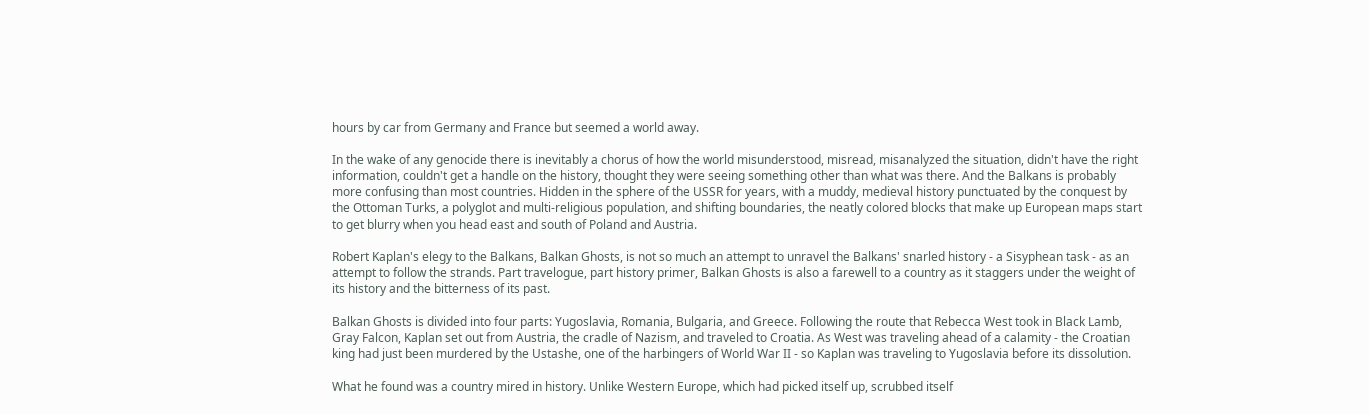hours by car from Germany and France but seemed a world away.

In the wake of any genocide there is inevitably a chorus of how the world misunderstood, misread, misanalyzed the situation, didn't have the right information, couldn't get a handle on the history, thought they were seeing something other than what was there. And the Balkans is probably more confusing than most countries. Hidden in the sphere of the USSR for years, with a muddy, medieval history punctuated by the conquest by the Ottoman Turks, a polyglot and multi-religious population, and shifting boundaries, the neatly colored blocks that make up European maps start to get blurry when you head east and south of Poland and Austria.

Robert Kaplan's elegy to the Balkans, Balkan Ghosts, is not so much an attempt to unravel the Balkans' snarled history - a Sisyphean task - as an attempt to follow the strands. Part travelogue, part history primer, Balkan Ghosts is also a farewell to a country as it staggers under the weight of its history and the bitterness of its past.

Balkan Ghosts is divided into four parts: Yugoslavia, Romania, Bulgaria, and Greece. Following the route that Rebecca West took in Black Lamb, Gray Falcon, Kaplan set out from Austria, the cradle of Nazism, and traveled to Croatia. As West was traveling ahead of a calamity - the Croatian king had just been murdered by the Ustashe, one of the harbingers of World War II - so Kaplan was traveling to Yugoslavia before its dissolution.

What he found was a country mired in history. Unlike Western Europe, which had picked itself up, scrubbed itself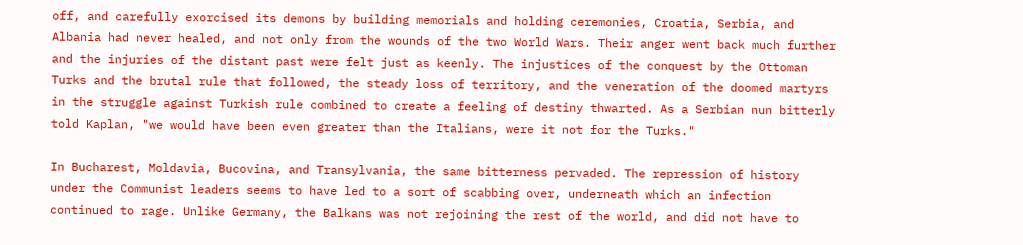off, and carefully exorcised its demons by building memorials and holding ceremonies, Croatia, Serbia, and Albania had never healed, and not only from the wounds of the two World Wars. Their anger went back much further and the injuries of the distant past were felt just as keenly. The injustices of the conquest by the Ottoman Turks and the brutal rule that followed, the steady loss of territory, and the veneration of the doomed martyrs in the struggle against Turkish rule combined to create a feeling of destiny thwarted. As a Serbian nun bitterly told Kaplan, "we would have been even greater than the Italians, were it not for the Turks."

In Bucharest, Moldavia, Bucovina, and Transylvania, the same bitterness pervaded. The repression of history under the Communist leaders seems to have led to a sort of scabbing over, underneath which an infection continued to rage. Unlike Germany, the Balkans was not rejoining the rest of the world, and did not have to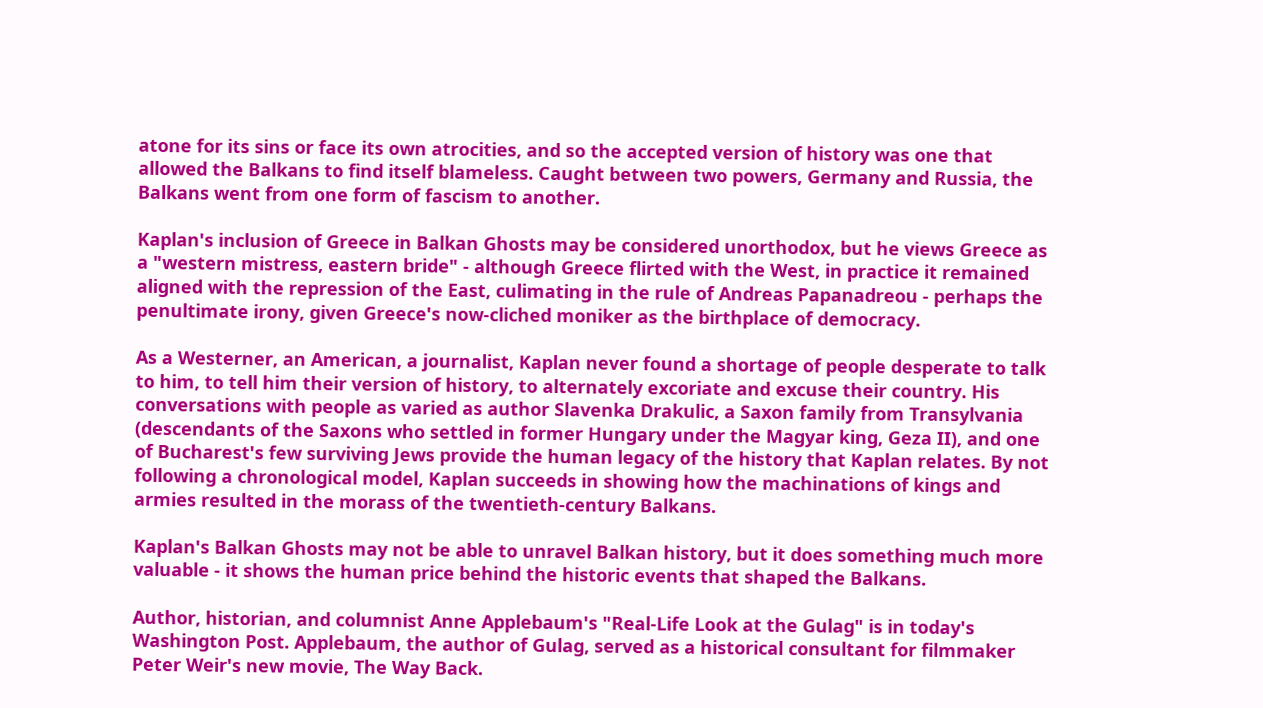atone for its sins or face its own atrocities, and so the accepted version of history was one that allowed the Balkans to find itself blameless. Caught between two powers, Germany and Russia, the Balkans went from one form of fascism to another.

Kaplan's inclusion of Greece in Balkan Ghosts may be considered unorthodox, but he views Greece as a "western mistress, eastern bride" - although Greece flirted with the West, in practice it remained aligned with the repression of the East, culimating in the rule of Andreas Papanadreou - perhaps the penultimate irony, given Greece's now-cliched moniker as the birthplace of democracy.

As a Westerner, an American, a journalist, Kaplan never found a shortage of people desperate to talk to him, to tell him their version of history, to alternately excoriate and excuse their country. His conversations with people as varied as author Slavenka Drakulic, a Saxon family from Transylvania (descendants of the Saxons who settled in former Hungary under the Magyar king, Geza II), and one of Bucharest's few surviving Jews provide the human legacy of the history that Kaplan relates. By not following a chronological model, Kaplan succeeds in showing how the machinations of kings and armies resulted in the morass of the twentieth-century Balkans.

Kaplan's Balkan Ghosts may not be able to unravel Balkan history, but it does something much more valuable - it shows the human price behind the historic events that shaped the Balkans.

Author, historian, and columnist Anne Applebaum's "Real-Life Look at the Gulag" is in today's Washington Post. Applebaum, the author of Gulag, served as a historical consultant for filmmaker Peter Weir's new movie, The Way Back.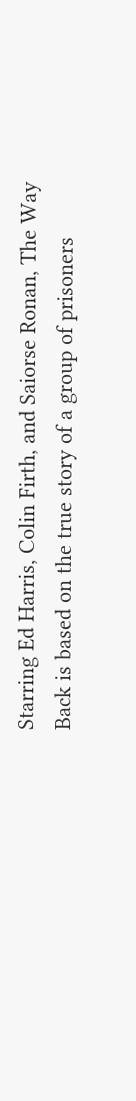Starring Ed Harris, Colin Firth, and Saiorse Ronan, The Way Back is based on the true story of a group of prisoners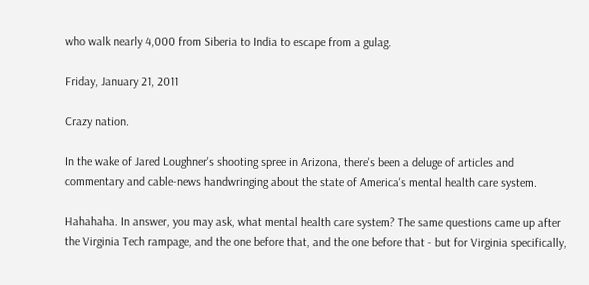who walk nearly 4,000 from Siberia to India to escape from a gulag.

Friday, January 21, 2011

Crazy nation.

In the wake of Jared Loughner's shooting spree in Arizona, there's been a deluge of articles and commentary and cable-news handwringing about the state of America's mental health care system.

Hahahaha. In answer, you may ask, what mental health care system? The same questions came up after the Virginia Tech rampage, and the one before that, and the one before that - but for Virginia specifically,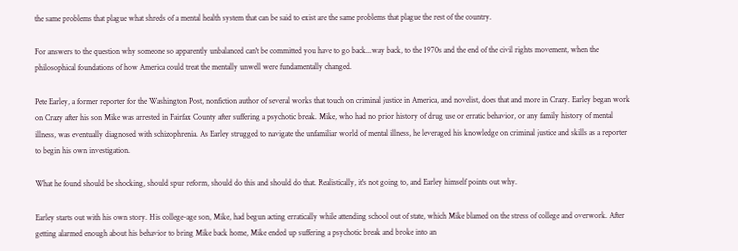the same problems that plague what shreds of a mental health system that can be said to exist are the same problems that plague the rest of the country.

For answers to the question why someone so apparently unbalanced can't be committed you have to go back...way back, to the 1970s and the end of the civil rights movement, when the philosophical foundations of how America could treat the mentally unwell were fundamentally changed.

Pete Earley, a former reporter for the Washington Post, nonfiction author of several works that touch on criminal justice in America, and novelist, does that and more in Crazy. Earley began work on Crazy after his son Mike was arrested in Fairfax County after suffering a psychotic break. Mike, who had no prior history of drug use or erratic behavior, or any family history of mental illness, was eventually diagnosed with schizophrenia. As Earley strugged to navigate the unfamiliar world of mental illness, he leveraged his knowledge on criminal justice and skills as a reporter to begin his own investigation.

What he found should be shocking, should spur reform, should do this and should do that. Realistically, it's not going to, and Earley himself points out why.

Earley starts out with his own story. His college-age son, Mike, had begun acting erratically while attending school out of state, which Mike blamed on the stress of college and overwork. After getting alarmed enough about his behavior to bring Mike back home, Mike ended up suffering a psychotic break and broke into an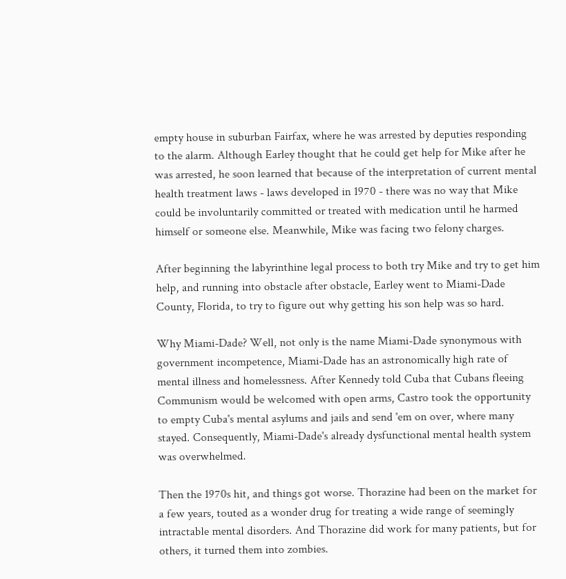empty house in suburban Fairfax, where he was arrested by deputies responding to the alarm. Although Earley thought that he could get help for Mike after he was arrested, he soon learned that because of the interpretation of current mental health treatment laws - laws developed in 1970 - there was no way that Mike could be involuntarily committed or treated with medication until he harmed himself or someone else. Meanwhile, Mike was facing two felony charges.

After beginning the labyrinthine legal process to both try Mike and try to get him help, and running into obstacle after obstacle, Earley went to Miami-Dade County, Florida, to try to figure out why getting his son help was so hard.

Why Miami-Dade? Well, not only is the name Miami-Dade synonymous with government incompetence, Miami-Dade has an astronomically high rate of mental illness and homelessness. After Kennedy told Cuba that Cubans fleeing Communism would be welcomed with open arms, Castro took the opportunity to empty Cuba's mental asylums and jails and send 'em on over, where many stayed. Consequently, Miami-Dade's already dysfunctional mental health system was overwhelmed.

Then the 1970s hit, and things got worse. Thorazine had been on the market for a few years, touted as a wonder drug for treating a wide range of seemingly intractable mental disorders. And Thorazine did work for many patients, but for others, it turned them into zombies.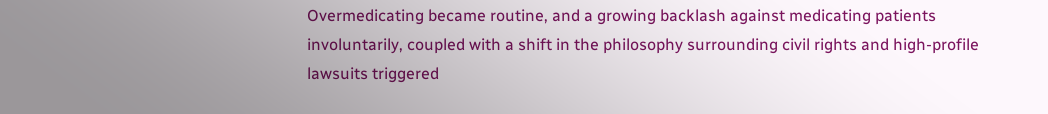Overmedicating became routine, and a growing backlash against medicating patients involuntarily, coupled with a shift in the philosophy surrounding civil rights and high-profile lawsuits triggered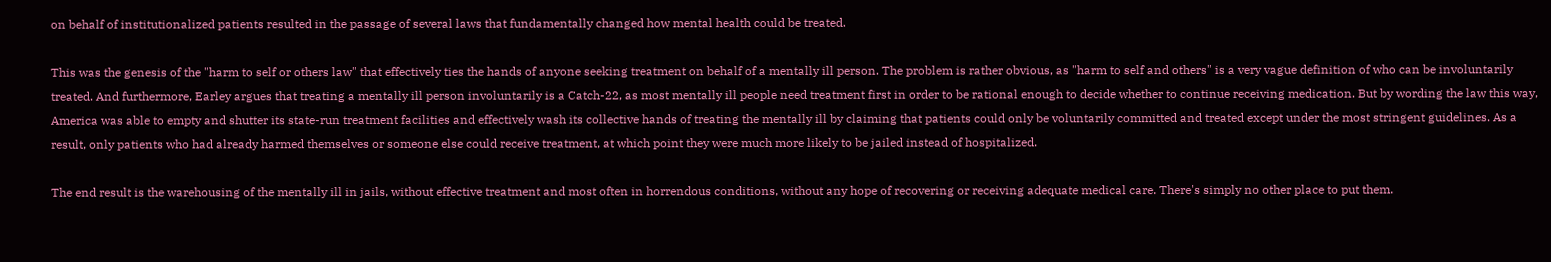on behalf of institutionalized patients resulted in the passage of several laws that fundamentally changed how mental health could be treated.

This was the genesis of the "harm to self or others law" that effectively ties the hands of anyone seeking treatment on behalf of a mentally ill person. The problem is rather obvious, as "harm to self and others" is a very vague definition of who can be involuntarily treated. And furthermore, Earley argues that treating a mentally ill person involuntarily is a Catch-22, as most mentally ill people need treatment first in order to be rational enough to decide whether to continue receiving medication. But by wording the law this way, America was able to empty and shutter its state-run treatment facilities and effectively wash its collective hands of treating the mentally ill by claiming that patients could only be voluntarily committed and treated except under the most stringent guidelines. As a result, only patients who had already harmed themselves or someone else could receive treatment, at which point they were much more likely to be jailed instead of hospitalized.

The end result is the warehousing of the mentally ill in jails, without effective treatment and most often in horrendous conditions, without any hope of recovering or receiving adequate medical care. There's simply no other place to put them.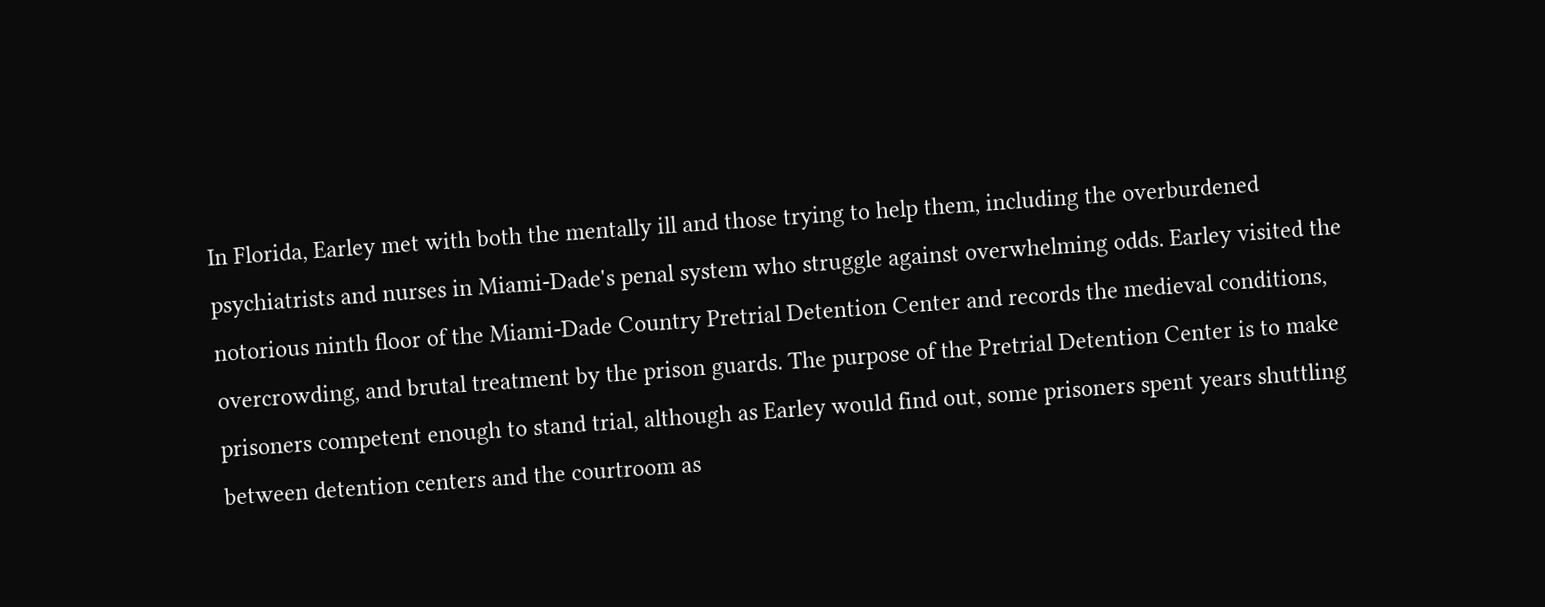In Florida, Earley met with both the mentally ill and those trying to help them, including the overburdened psychiatrists and nurses in Miami-Dade's penal system who struggle against overwhelming odds. Earley visited the notorious ninth floor of the Miami-Dade Country Pretrial Detention Center and records the medieval conditions, overcrowding, and brutal treatment by the prison guards. The purpose of the Pretrial Detention Center is to make prisoners competent enough to stand trial, although as Earley would find out, some prisoners spent years shuttling between detention centers and the courtroom as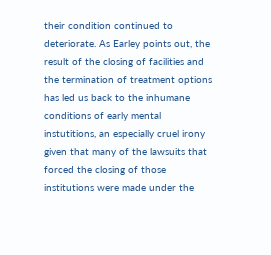their condition continued to deteriorate. As Earley points out, the result of the closing of facilities and the termination of treatment options has led us back to the inhumane conditions of early mental instutitions, an especially cruel irony given that many of the lawsuits that forced the closing of those institutions were made under the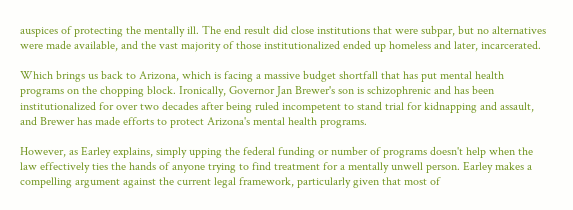auspices of protecting the mentally ill. The end result did close institutions that were subpar, but no alternatives were made available, and the vast majority of those institutionalized ended up homeless and later, incarcerated.

Which brings us back to Arizona, which is facing a massive budget shortfall that has put mental health programs on the chopping block. Ironically, Governor Jan Brewer's son is schizophrenic and has been institutionalized for over two decades after being ruled incompetent to stand trial for kidnapping and assault, and Brewer has made efforts to protect Arizona's mental health programs.

However, as Earley explains, simply upping the federal funding or number of programs doesn't help when the law effectively ties the hands of anyone trying to find treatment for a mentally unwell person. Earley makes a compelling argument against the current legal framework, particularly given that most of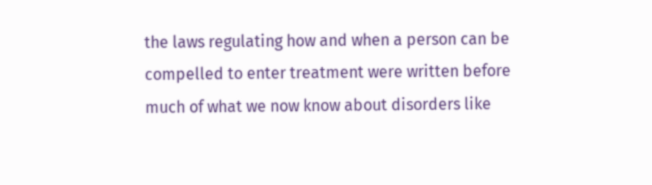the laws regulating how and when a person can be compelled to enter treatment were written before much of what we now know about disorders like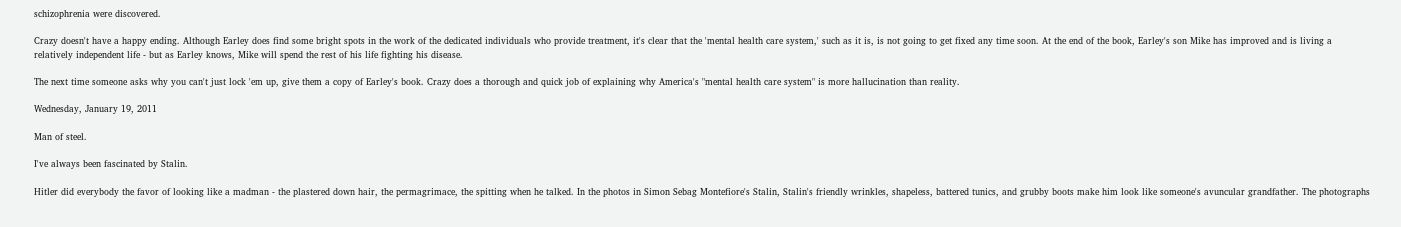schizophrenia were discovered.

Crazy doesn't have a happy ending. Although Earley does find some bright spots in the work of the dedicated individuals who provide treatment, it's clear that the 'mental health care system,' such as it is, is not going to get fixed any time soon. At the end of the book, Earley's son Mike has improved and is living a relatively independent life - but as Earley knows, Mike will spend the rest of his life fighting his disease.

The next time someone asks why you can't just lock 'em up, give them a copy of Earley's book. Crazy does a thorough and quick job of explaining why America's "mental health care system" is more hallucination than reality.

Wednesday, January 19, 2011

Man of steel.

I've always been fascinated by Stalin.

Hitler did everybody the favor of looking like a madman - the plastered down hair, the permagrimace, the spitting when he talked. In the photos in Simon Sebag Montefiore's Stalin, Stalin's friendly wrinkles, shapeless, battered tunics, and grubby boots make him look like someone's avuncular grandfather. The photographs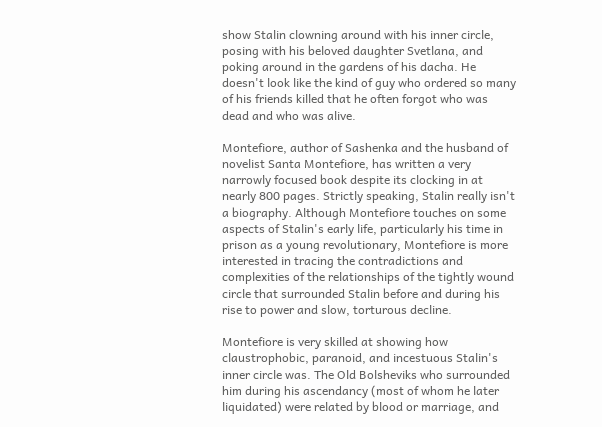show Stalin clowning around with his inner circle, posing with his beloved daughter Svetlana, and poking around in the gardens of his dacha. He doesn't look like the kind of guy who ordered so many of his friends killed that he often forgot who was dead and who was alive.

Montefiore, author of Sashenka and the husband of novelist Santa Montefiore, has written a very narrowly focused book despite its clocking in at nearly 800 pages. Strictly speaking, Stalin really isn't a biography. Although Montefiore touches on some aspects of Stalin's early life, particularly his time in prison as a young revolutionary, Montefiore is more interested in tracing the contradictions and complexities of the relationships of the tightly wound circle that surrounded Stalin before and during his rise to power and slow, torturous decline.

Montefiore is very skilled at showing how claustrophobic, paranoid, and incestuous Stalin's inner circle was. The Old Bolsheviks who surrounded him during his ascendancy (most of whom he later liquidated) were related by blood or marriage, and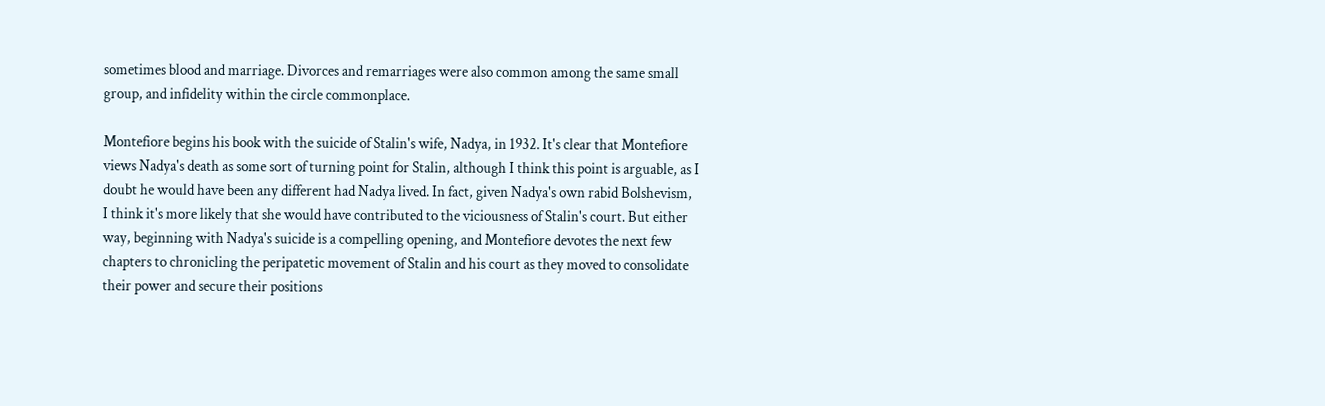sometimes blood and marriage. Divorces and remarriages were also common among the same small group, and infidelity within the circle commonplace.

Montefiore begins his book with the suicide of Stalin's wife, Nadya, in 1932. It's clear that Montefiore views Nadya's death as some sort of turning point for Stalin, although I think this point is arguable, as I doubt he would have been any different had Nadya lived. In fact, given Nadya's own rabid Bolshevism, I think it's more likely that she would have contributed to the viciousness of Stalin's court. But either way, beginning with Nadya's suicide is a compelling opening, and Montefiore devotes the next few chapters to chronicling the peripatetic movement of Stalin and his court as they moved to consolidate their power and secure their positions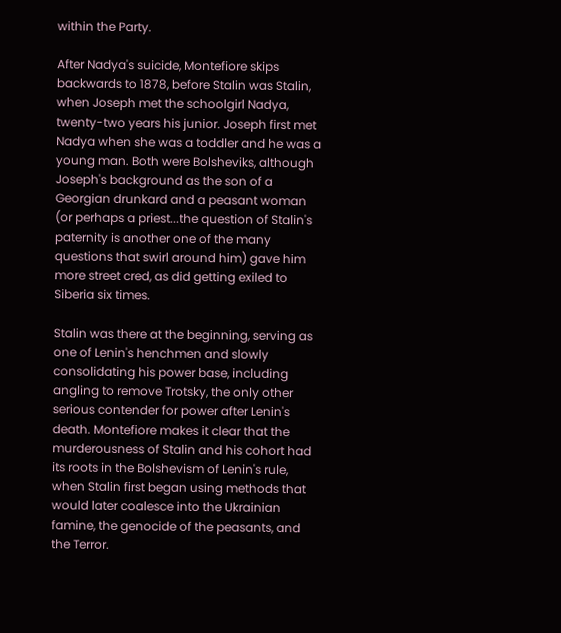within the Party.

After Nadya's suicide, Montefiore skips backwards to 1878, before Stalin was Stalin, when Joseph met the schoolgirl Nadya, twenty-two years his junior. Joseph first met Nadya when she was a toddler and he was a young man. Both were Bolsheviks, although Joseph's background as the son of a Georgian drunkard and a peasant woman (or perhaps a priest...the question of Stalin's paternity is another one of the many questions that swirl around him) gave him more street cred, as did getting exiled to Siberia six times.

Stalin was there at the beginning, serving as one of Lenin's henchmen and slowly consolidating his power base, including angling to remove Trotsky, the only other serious contender for power after Lenin's death. Montefiore makes it clear that the murderousness of Stalin and his cohort had its roots in the Bolshevism of Lenin's rule, when Stalin first began using methods that would later coalesce into the Ukrainian famine, the genocide of the peasants, and the Terror.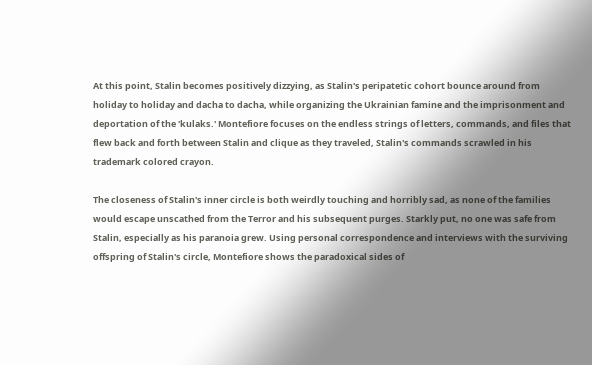At this point, Stalin becomes positively dizzying, as Stalin's peripatetic cohort bounce around from holiday to holiday and dacha to dacha, while organizing the Ukrainian famine and the imprisonment and deportation of the 'kulaks.' Montefiore focuses on the endless strings of letters, commands, and files that flew back and forth between Stalin and clique as they traveled, Stalin's commands scrawled in his trademark colored crayon.

The closeness of Stalin's inner circle is both weirdly touching and horribly sad, as none of the families would escape unscathed from the Terror and his subsequent purges. Starkly put, no one was safe from Stalin, especially as his paranoia grew. Using personal correspondence and interviews with the surviving offspring of Stalin's circle, Montefiore shows the paradoxical sides of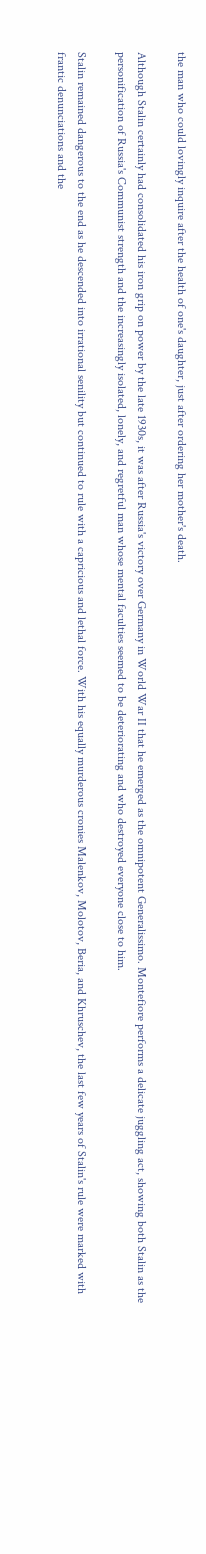the man who could lovingly inquire after the health of one's daughter, just after ordering her mother's death.

Although Stalin certainly had consolidated his iron grip on power by the late 1930s, it was after Russia's victory over Germany in World War II that he emerged as the omnipotent Generalissimo. Montefiore performs a delicate juggling act, showing both Stalin as the personification of Russia's Communist strength and the increasingly isolated, lonely, and regretful man whose mental faculties seemed to be deteriorating and who destroyed everyone close to him.

Stalin remained dangerous to the end as he descended into irrational senility but continued to rule with a capricious and lethal force. With his equally murderous cronies Malenkov, Molotov, Beria, and Khruschev, the last few years of Stalin's rule were marked with frantic denunciations and the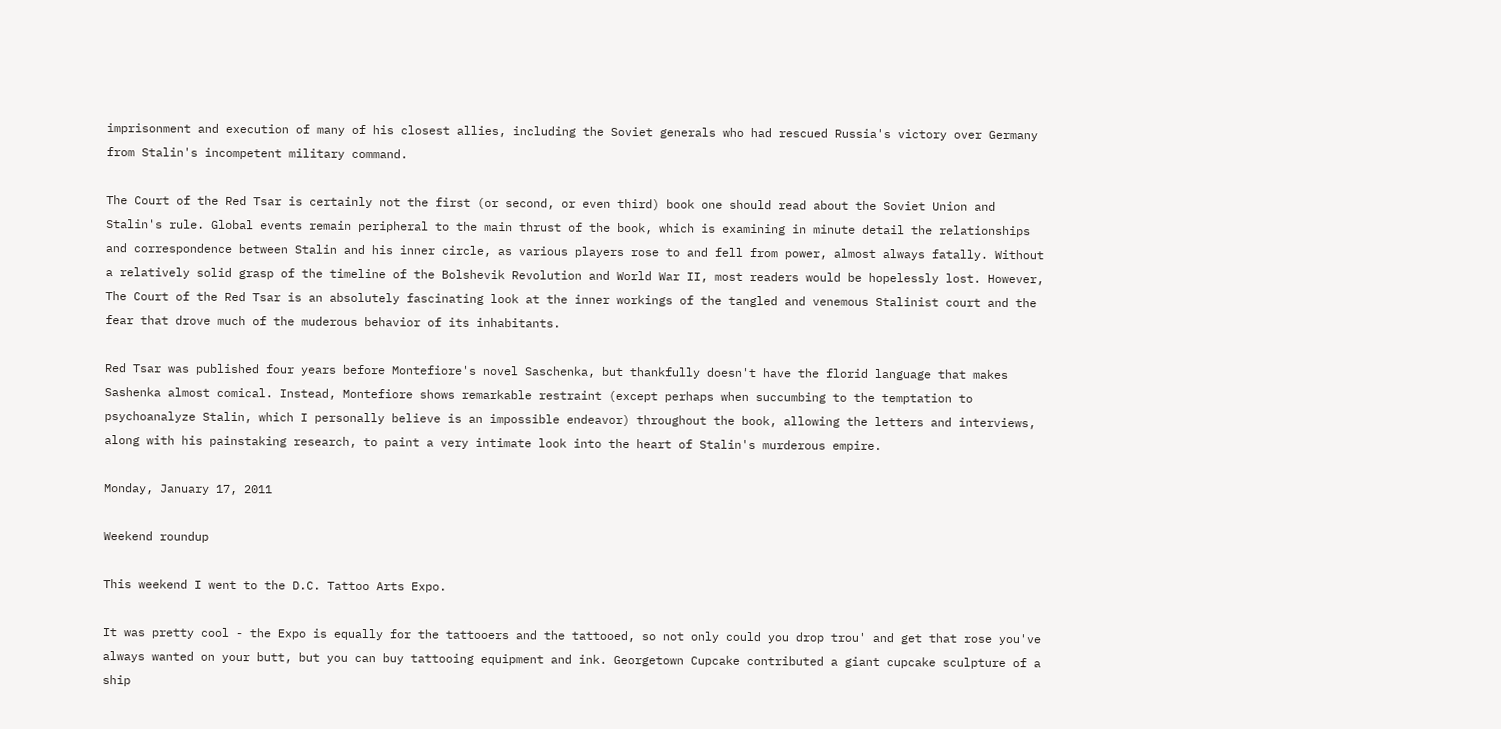imprisonment and execution of many of his closest allies, including the Soviet generals who had rescued Russia's victory over Germany from Stalin's incompetent military command.

The Court of the Red Tsar is certainly not the first (or second, or even third) book one should read about the Soviet Union and Stalin's rule. Global events remain peripheral to the main thrust of the book, which is examining in minute detail the relationships and correspondence between Stalin and his inner circle, as various players rose to and fell from power, almost always fatally. Without a relatively solid grasp of the timeline of the Bolshevik Revolution and World War II, most readers would be hopelessly lost. However, The Court of the Red Tsar is an absolutely fascinating look at the inner workings of the tangled and venemous Stalinist court and the fear that drove much of the muderous behavior of its inhabitants.

Red Tsar was published four years before Montefiore's novel Saschenka, but thankfully doesn't have the florid language that makes Sashenka almost comical. Instead, Montefiore shows remarkable restraint (except perhaps when succumbing to the temptation to psychoanalyze Stalin, which I personally believe is an impossible endeavor) throughout the book, allowing the letters and interviews, along with his painstaking research, to paint a very intimate look into the heart of Stalin's murderous empire.

Monday, January 17, 2011

Weekend roundup

This weekend I went to the D.C. Tattoo Arts Expo.

It was pretty cool - the Expo is equally for the tattooers and the tattooed, so not only could you drop trou' and get that rose you've always wanted on your butt, but you can buy tattooing equipment and ink. Georgetown Cupcake contributed a giant cupcake sculpture of a ship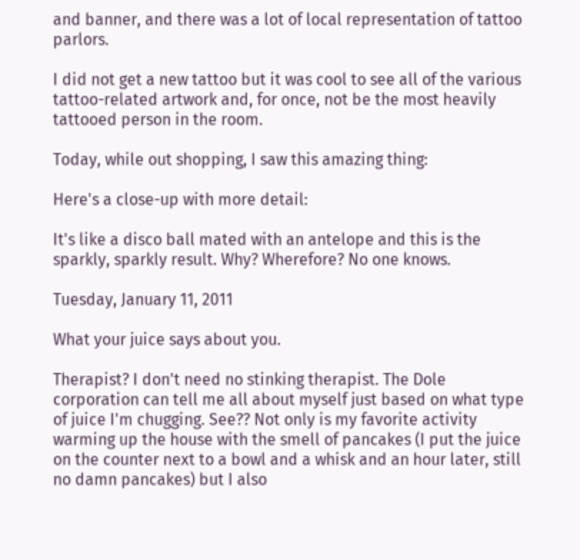and banner, and there was a lot of local representation of tattoo parlors.

I did not get a new tattoo but it was cool to see all of the various tattoo-related artwork and, for once, not be the most heavily tattooed person in the room.

Today, while out shopping, I saw this amazing thing:

Here's a close-up with more detail:

It's like a disco ball mated with an antelope and this is the sparkly, sparkly result. Why? Wherefore? No one knows.

Tuesday, January 11, 2011

What your juice says about you.

Therapist? I don't need no stinking therapist. The Dole corporation can tell me all about myself just based on what type of juice I'm chugging. See?? Not only is my favorite activity warming up the house with the smell of pancakes (I put the juice on the counter next to a bowl and a whisk and an hour later, still no damn pancakes) but I also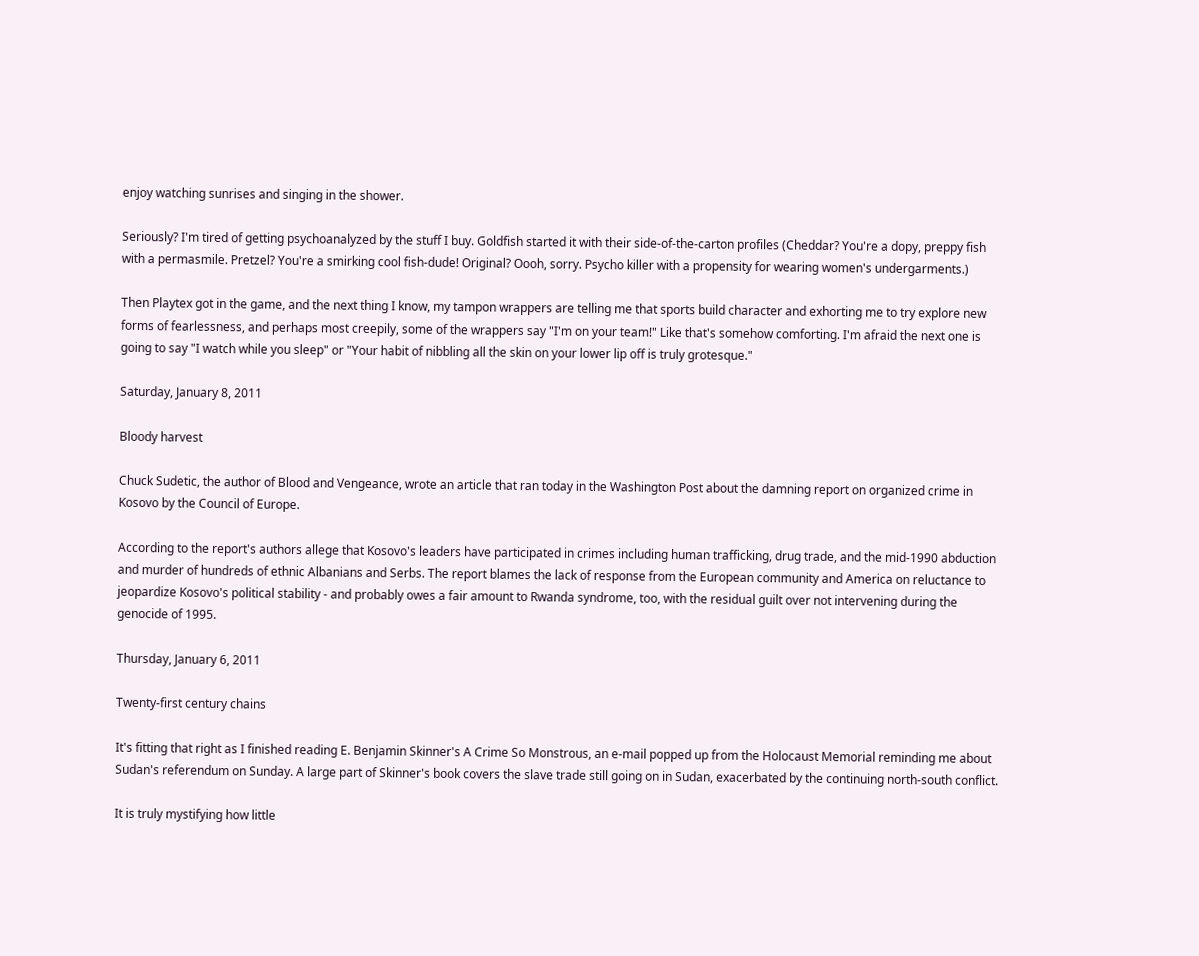enjoy watching sunrises and singing in the shower.

Seriously? I'm tired of getting psychoanalyzed by the stuff I buy. Goldfish started it with their side-of-the-carton profiles (Cheddar? You're a dopy, preppy fish with a permasmile. Pretzel? You're a smirking cool fish-dude! Original? Oooh, sorry. Psycho killer with a propensity for wearing women's undergarments.)

Then Playtex got in the game, and the next thing I know, my tampon wrappers are telling me that sports build character and exhorting me to try explore new forms of fearlessness, and perhaps most creepily, some of the wrappers say "I'm on your team!" Like that's somehow comforting. I'm afraid the next one is going to say "I watch while you sleep" or "Your habit of nibbling all the skin on your lower lip off is truly grotesque."

Saturday, January 8, 2011

Bloody harvest

Chuck Sudetic, the author of Blood and Vengeance, wrote an article that ran today in the Washington Post about the damning report on organized crime in Kosovo by the Council of Europe.

According to the report's authors allege that Kosovo's leaders have participated in crimes including human trafficking, drug trade, and the mid-1990 abduction and murder of hundreds of ethnic Albanians and Serbs. The report blames the lack of response from the European community and America on reluctance to jeopardize Kosovo's political stability - and probably owes a fair amount to Rwanda syndrome, too, with the residual guilt over not intervening during the genocide of 1995.

Thursday, January 6, 2011

Twenty-first century chains

It's fitting that right as I finished reading E. Benjamin Skinner's A Crime So Monstrous, an e-mail popped up from the Holocaust Memorial reminding me about Sudan's referendum on Sunday. A large part of Skinner's book covers the slave trade still going on in Sudan, exacerbated by the continuing north-south conflict.

It is truly mystifying how little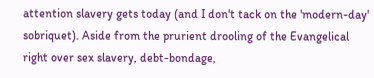attention slavery gets today (and I don't tack on the 'modern-day' sobriquet). Aside from the prurient drooling of the Evangelical right over sex slavery, debt-bondage,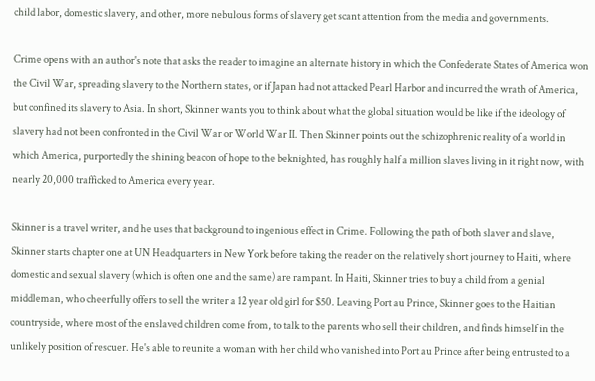child labor, domestic slavery, and other, more nebulous forms of slavery get scant attention from the media and governments.

Crime opens with an author's note that asks the reader to imagine an alternate history in which the Confederate States of America won the Civil War, spreading slavery to the Northern states, or if Japan had not attacked Pearl Harbor and incurred the wrath of America, but confined its slavery to Asia. In short, Skinner wants you to think about what the global situation would be like if the ideology of slavery had not been confronted in the Civil War or World War II. Then Skinner points out the schizophrenic reality of a world in which America, purportedly the shining beacon of hope to the beknighted, has roughly half a million slaves living in it right now, with nearly 20,000 trafficked to America every year.

Skinner is a travel writer, and he uses that background to ingenious effect in Crime. Following the path of both slaver and slave, Skinner starts chapter one at UN Headquarters in New York before taking the reader on the relatively short journey to Haiti, where domestic and sexual slavery (which is often one and the same) are rampant. In Haiti, Skinner tries to buy a child from a genial middleman, who cheerfully offers to sell the writer a 12 year old girl for $50. Leaving Port au Prince, Skinner goes to the Haitian countryside, where most of the enslaved children come from, to talk to the parents who sell their children, and finds himself in the unlikely position of rescuer. He's able to reunite a woman with her child who vanished into Port au Prince after being entrusted to a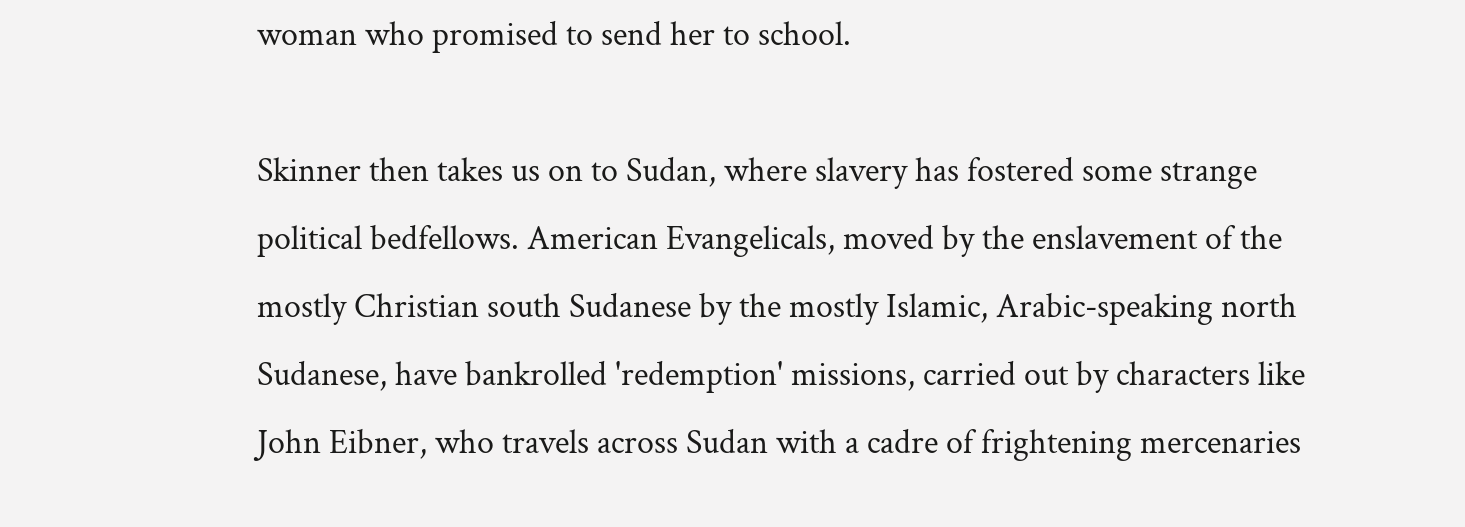woman who promised to send her to school.

Skinner then takes us on to Sudan, where slavery has fostered some strange political bedfellows. American Evangelicals, moved by the enslavement of the mostly Christian south Sudanese by the mostly Islamic, Arabic-speaking north Sudanese, have bankrolled 'redemption' missions, carried out by characters like John Eibner, who travels across Sudan with a cadre of frightening mercenaries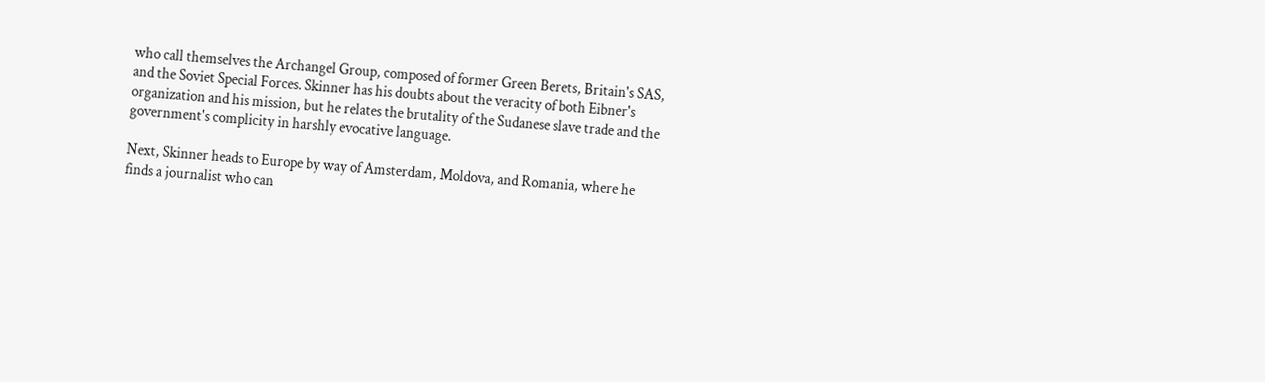who call themselves the Archangel Group, composed of former Green Berets, Britain's SAS, and the Soviet Special Forces. Skinner has his doubts about the veracity of both Eibner's organization and his mission, but he relates the brutality of the Sudanese slave trade and the government's complicity in harshly evocative language.

Next, Skinner heads to Europe by way of Amsterdam, Moldova, and Romania, where he finds a journalist who can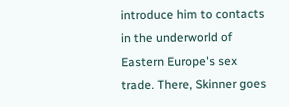introduce him to contacts in the underworld of Eastern Europe's sex trade. There, Skinner goes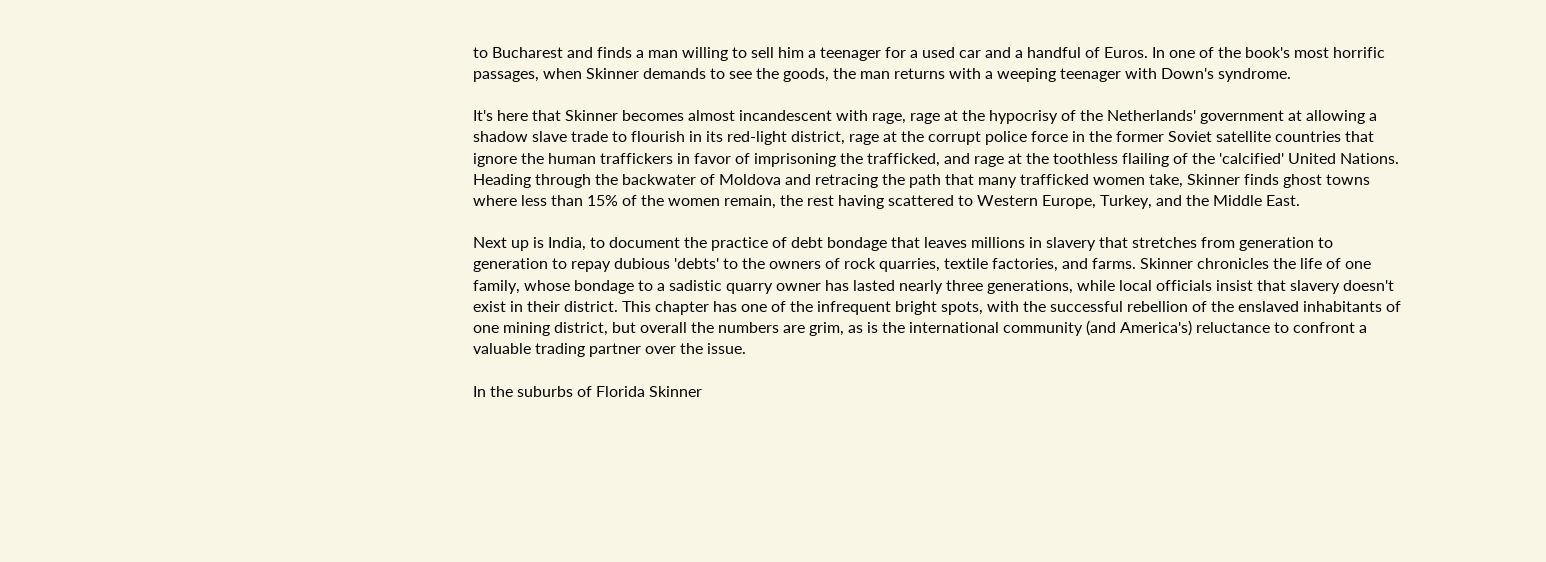to Bucharest and finds a man willing to sell him a teenager for a used car and a handful of Euros. In one of the book's most horrific passages, when Skinner demands to see the goods, the man returns with a weeping teenager with Down's syndrome.

It's here that Skinner becomes almost incandescent with rage, rage at the hypocrisy of the Netherlands' government at allowing a shadow slave trade to flourish in its red-light district, rage at the corrupt police force in the former Soviet satellite countries that ignore the human traffickers in favor of imprisoning the trafficked, and rage at the toothless flailing of the 'calcified' United Nations. Heading through the backwater of Moldova and retracing the path that many trafficked women take, Skinner finds ghost towns where less than 15% of the women remain, the rest having scattered to Western Europe, Turkey, and the Middle East.

Next up is India, to document the practice of debt bondage that leaves millions in slavery that stretches from generation to generation to repay dubious 'debts' to the owners of rock quarries, textile factories, and farms. Skinner chronicles the life of one family, whose bondage to a sadistic quarry owner has lasted nearly three generations, while local officials insist that slavery doesn't exist in their district. This chapter has one of the infrequent bright spots, with the successful rebellion of the enslaved inhabitants of one mining district, but overall the numbers are grim, as is the international community (and America's) reluctance to confront a valuable trading partner over the issue.

In the suburbs of Florida Skinner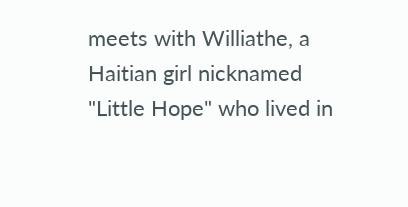meets with Williathe, a Haitian girl nicknamed "Little Hope" who lived in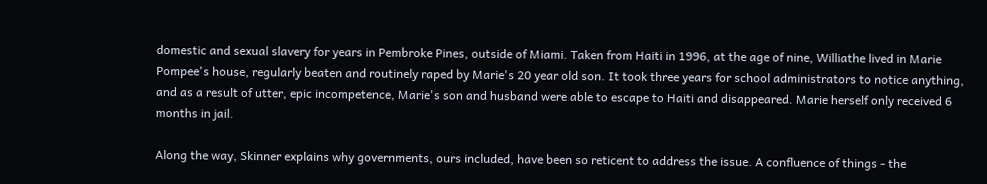domestic and sexual slavery for years in Pembroke Pines, outside of Miami. Taken from Haiti in 1996, at the age of nine, Williathe lived in Marie Pompee's house, regularly beaten and routinely raped by Marie's 20 year old son. It took three years for school administrators to notice anything, and as a result of utter, epic incompetence, Marie's son and husband were able to escape to Haiti and disappeared. Marie herself only received 6 months in jail.

Along the way, Skinner explains why governments, ours included, have been so reticent to address the issue. A confluence of things - the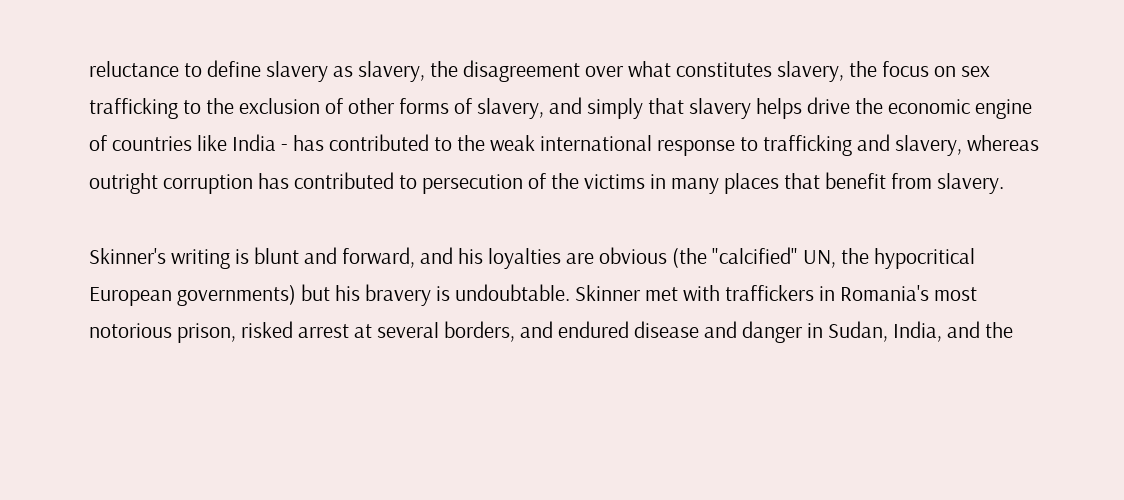reluctance to define slavery as slavery, the disagreement over what constitutes slavery, the focus on sex trafficking to the exclusion of other forms of slavery, and simply that slavery helps drive the economic engine of countries like India - has contributed to the weak international response to trafficking and slavery, whereas outright corruption has contributed to persecution of the victims in many places that benefit from slavery.

Skinner's writing is blunt and forward, and his loyalties are obvious (the "calcified" UN, the hypocritical European governments) but his bravery is undoubtable. Skinner met with traffickers in Romania's most notorious prison, risked arrest at several borders, and endured disease and danger in Sudan, India, and the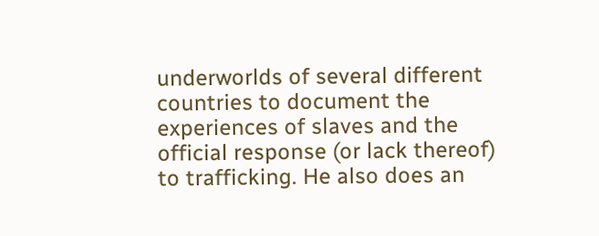underworlds of several different countries to document the experiences of slaves and the official response (or lack thereof) to trafficking. He also does an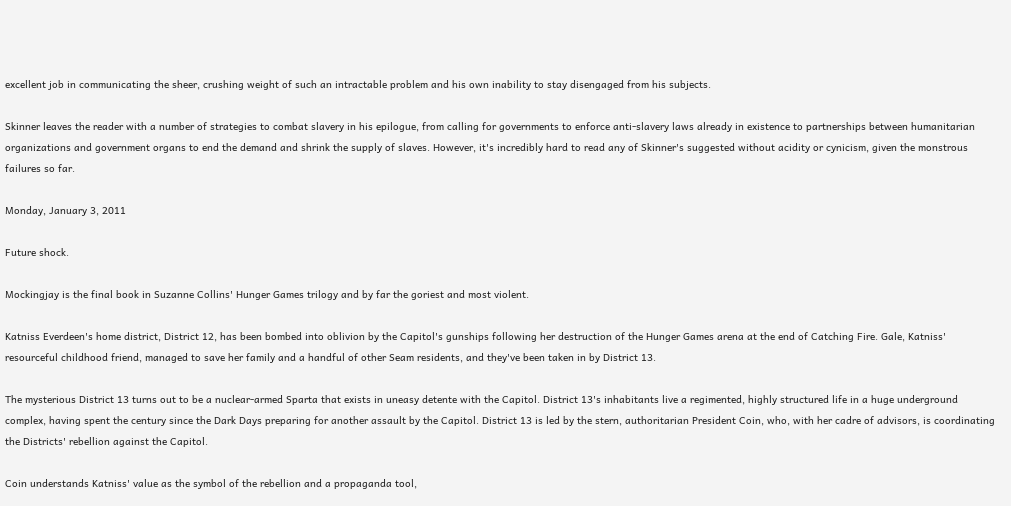excellent job in communicating the sheer, crushing weight of such an intractable problem and his own inability to stay disengaged from his subjects.

Skinner leaves the reader with a number of strategies to combat slavery in his epilogue, from calling for governments to enforce anti-slavery laws already in existence to partnerships between humanitarian organizations and government organs to end the demand and shrink the supply of slaves. However, it's incredibly hard to read any of Skinner's suggested without acidity or cynicism, given the monstrous failures so far.

Monday, January 3, 2011

Future shock.

Mockingjay is the final book in Suzanne Collins' Hunger Games trilogy and by far the goriest and most violent.

Katniss Everdeen's home district, District 12, has been bombed into oblivion by the Capitol's gunships following her destruction of the Hunger Games arena at the end of Catching Fire. Gale, Katniss' resourceful childhood friend, managed to save her family and a handful of other Seam residents, and they've been taken in by District 13.

The mysterious District 13 turns out to be a nuclear-armed Sparta that exists in uneasy detente with the Capitol. District 13's inhabitants live a regimented, highly structured life in a huge underground complex, having spent the century since the Dark Days preparing for another assault by the Capitol. District 13 is led by the stern, authoritarian President Coin, who, with her cadre of advisors, is coordinating the Districts' rebellion against the Capitol.

Coin understands Katniss' value as the symbol of the rebellion and a propaganda tool,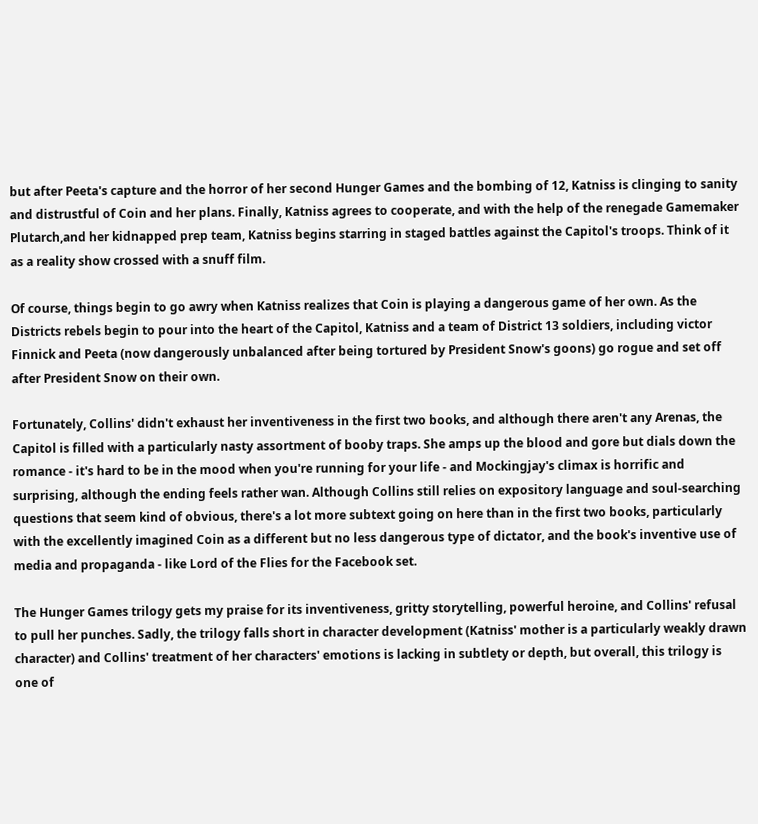but after Peeta's capture and the horror of her second Hunger Games and the bombing of 12, Katniss is clinging to sanity and distrustful of Coin and her plans. Finally, Katniss agrees to cooperate, and with the help of the renegade Gamemaker Plutarch,and her kidnapped prep team, Katniss begins starring in staged battles against the Capitol's troops. Think of it as a reality show crossed with a snuff film.

Of course, things begin to go awry when Katniss realizes that Coin is playing a dangerous game of her own. As the Districts rebels begin to pour into the heart of the Capitol, Katniss and a team of District 13 soldiers, including victor Finnick and Peeta (now dangerously unbalanced after being tortured by President Snow's goons) go rogue and set off after President Snow on their own.

Fortunately, Collins' didn't exhaust her inventiveness in the first two books, and although there aren't any Arenas, the Capitol is filled with a particularly nasty assortment of booby traps. She amps up the blood and gore but dials down the romance - it's hard to be in the mood when you're running for your life - and Mockingjay's climax is horrific and surprising, although the ending feels rather wan. Although Collins still relies on expository language and soul-searching questions that seem kind of obvious, there's a lot more subtext going on here than in the first two books, particularly with the excellently imagined Coin as a different but no less dangerous type of dictator, and the book's inventive use of media and propaganda - like Lord of the Flies for the Facebook set.

The Hunger Games trilogy gets my praise for its inventiveness, gritty storytelling, powerful heroine, and Collins' refusal to pull her punches. Sadly, the trilogy falls short in character development (Katniss' mother is a particularly weakly drawn character) and Collins' treatment of her characters' emotions is lacking in subtlety or depth, but overall, this trilogy is one of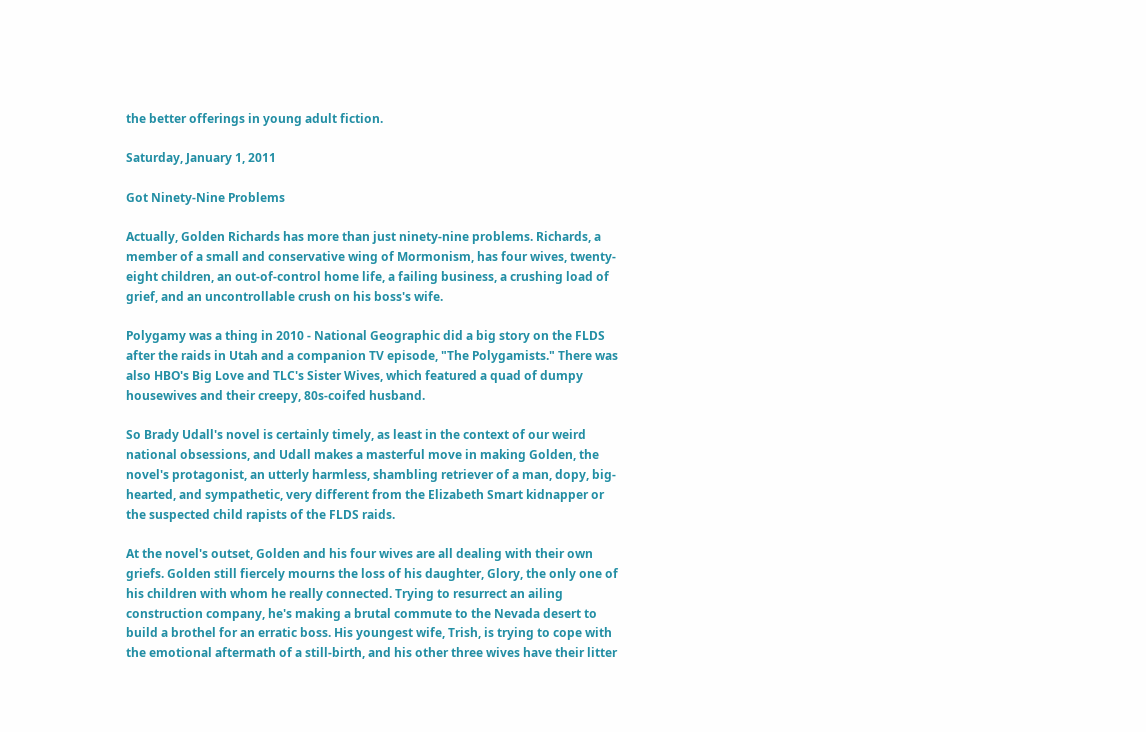the better offerings in young adult fiction.

Saturday, January 1, 2011

Got Ninety-Nine Problems

Actually, Golden Richards has more than just ninety-nine problems. Richards, a member of a small and conservative wing of Mormonism, has four wives, twenty-eight children, an out-of-control home life, a failing business, a crushing load of grief, and an uncontrollable crush on his boss's wife.

Polygamy was a thing in 2010 - National Geographic did a big story on the FLDS after the raids in Utah and a companion TV episode, "The Polygamists." There was also HBO's Big Love and TLC's Sister Wives, which featured a quad of dumpy housewives and their creepy, 80s-coifed husband.

So Brady Udall's novel is certainly timely, as least in the context of our weird national obsessions, and Udall makes a masterful move in making Golden, the novel's protagonist, an utterly harmless, shambling retriever of a man, dopy, big-hearted, and sympathetic, very different from the Elizabeth Smart kidnapper or the suspected child rapists of the FLDS raids.

At the novel's outset, Golden and his four wives are all dealing with their own griefs. Golden still fiercely mourns the loss of his daughter, Glory, the only one of his children with whom he really connected. Trying to resurrect an ailing construction company, he's making a brutal commute to the Nevada desert to build a brothel for an erratic boss. His youngest wife, Trish, is trying to cope with the emotional aftermath of a still-birth, and his other three wives have their litter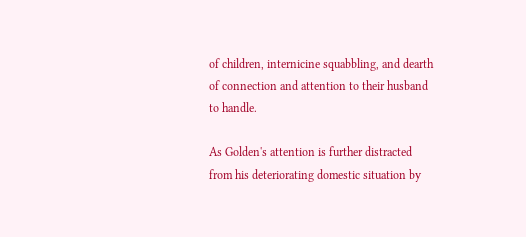of children, internicine squabbling, and dearth of connection and attention to their husband to handle.

As Golden's attention is further distracted from his deteriorating domestic situation by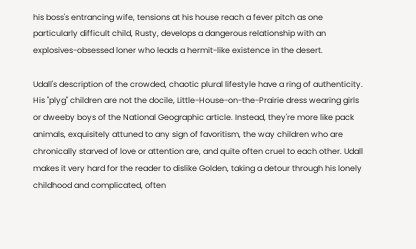his boss's entrancing wife, tensions at his house reach a fever pitch as one particularly difficult child, Rusty, develops a dangerous relationship with an explosives-obsessed loner who leads a hermit-like existence in the desert.

Udall's description of the crowded, chaotic plural lifestyle have a ring of authenticity. His "plyg" children are not the docile, Little-House-on-the-Prairie dress wearing girls or dweeby boys of the National Geographic article. Instead, they're more like pack animals, exquisitely attuned to any sign of favoritism, the way children who are chronically starved of love or attention are, and quite often cruel to each other. Udall makes it very hard for the reader to dislike Golden, taking a detour through his lonely childhood and complicated, often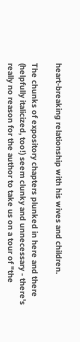heart-breaking relationship with his wives and children.

The chunks of expository chapters plunked in here and there (helpfully italicized, too!) seem clunky and unnecessary - there's really no reason for the author to take us on a tour of "the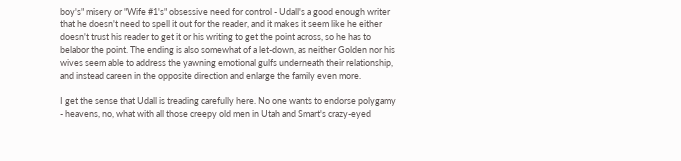boy's" misery or "Wife #1's" obsessive need for control - Udall's a good enough writer that he doesn't need to spell it out for the reader, and it makes it seem like he either doesn't trust his reader to get it or his writing to get the point across, so he has to belabor the point. The ending is also somewhat of a let-down, as neither Golden nor his wives seem able to address the yawning emotional gulfs underneath their relationship, and instead careen in the opposite direction and enlarge the family even more.

I get the sense that Udall is treading carefully here. No one wants to endorse polygamy - heavens, no, what with all those creepy old men in Utah and Smart's crazy-eyed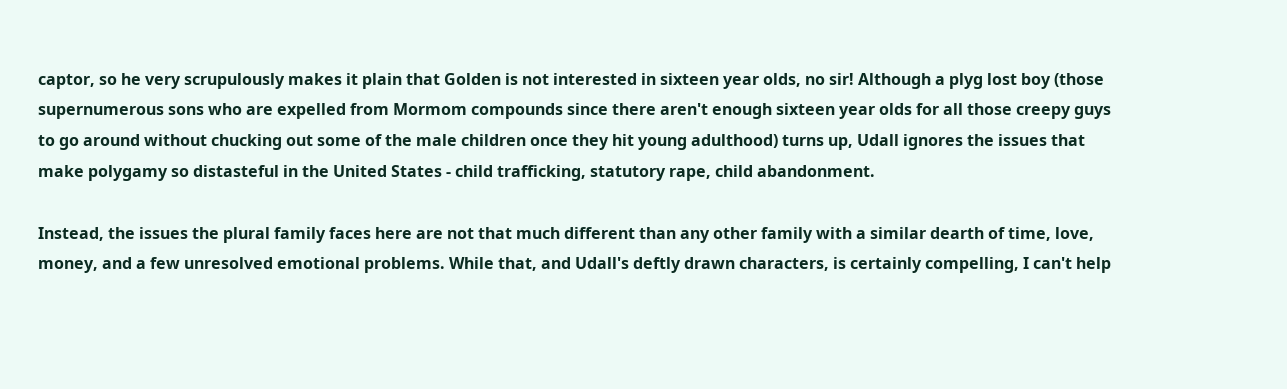captor, so he very scrupulously makes it plain that Golden is not interested in sixteen year olds, no sir! Although a plyg lost boy (those supernumerous sons who are expelled from Mormom compounds since there aren't enough sixteen year olds for all those creepy guys to go around without chucking out some of the male children once they hit young adulthood) turns up, Udall ignores the issues that make polygamy so distasteful in the United States - child trafficking, statutory rape, child abandonment.

Instead, the issues the plural family faces here are not that much different than any other family with a similar dearth of time, love, money, and a few unresolved emotional problems. While that, and Udall's deftly drawn characters, is certainly compelling, I can't help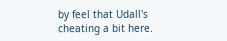by feel that Udall's cheating a bit here.